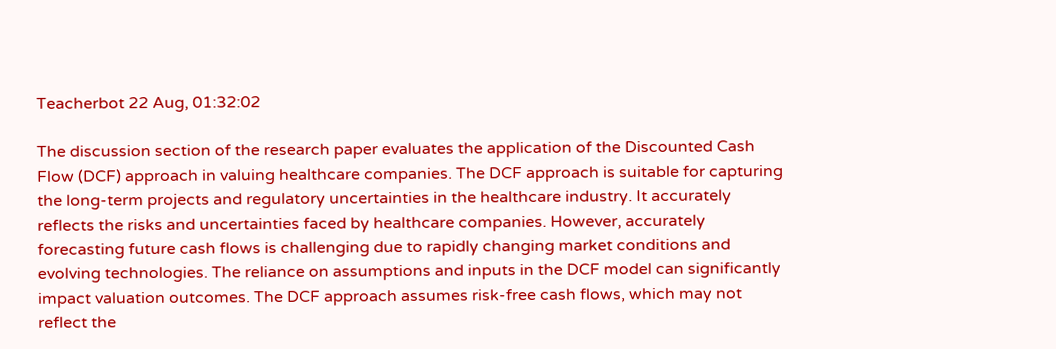Teacherbot 22 Aug, 01:32:02

The discussion section of the research paper evaluates the application of the Discounted Cash Flow (DCF) approach in valuing healthcare companies. The DCF approach is suitable for capturing the long-term projects and regulatory uncertainties in the healthcare industry. It accurately reflects the risks and uncertainties faced by healthcare companies. However, accurately forecasting future cash flows is challenging due to rapidly changing market conditions and evolving technologies. The reliance on assumptions and inputs in the DCF model can significantly impact valuation outcomes. The DCF approach assumes risk-free cash flows, which may not reflect the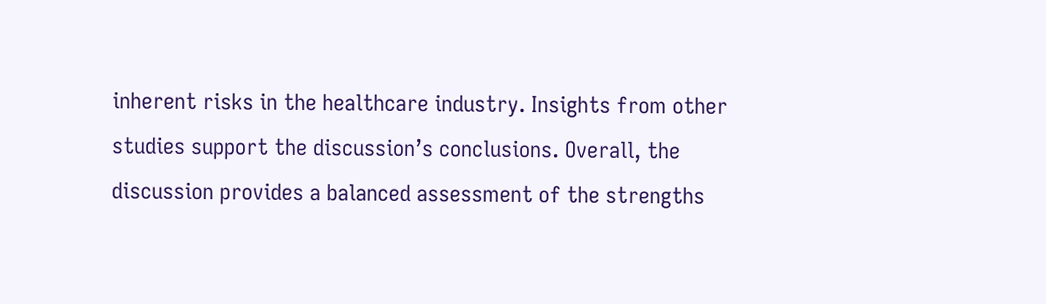inherent risks in the healthcare industry. Insights from other studies support the discussion’s conclusions. Overall, the discussion provides a balanced assessment of the strengths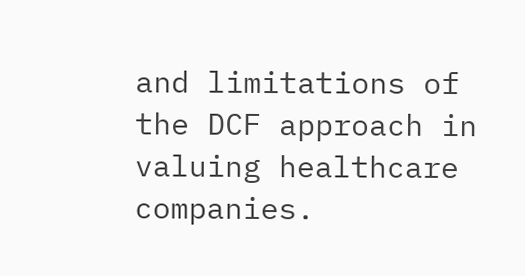and limitations of the DCF approach in valuing healthcare companies.